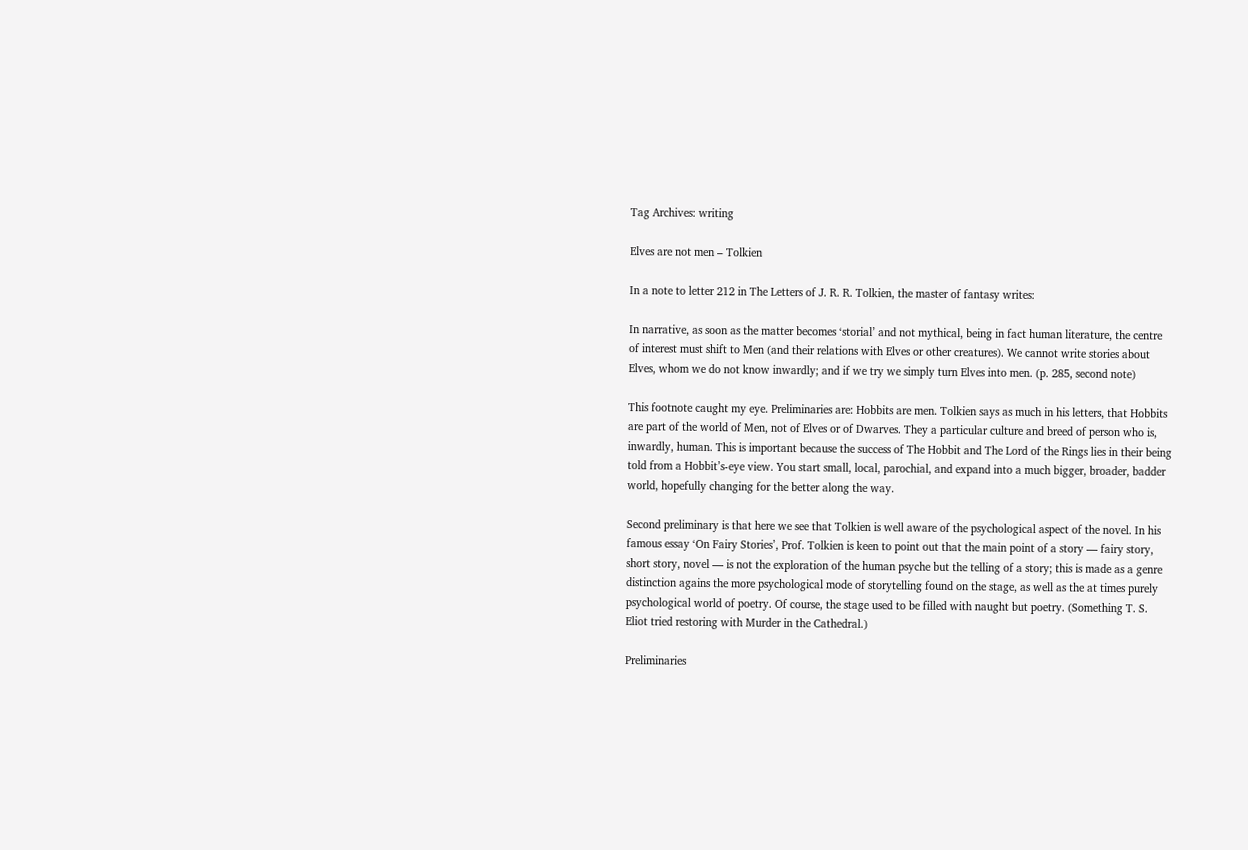Tag Archives: writing

Elves are not men – Tolkien

In a note to letter 212 in The Letters of J. R. R. Tolkien, the master of fantasy writes:

In narrative, as soon as the matter becomes ‘storial’ and not mythical, being in fact human literature, the centre of interest must shift to Men (and their relations with Elves or other creatures). We cannot write stories about Elves, whom we do not know inwardly; and if we try we simply turn Elves into men. (p. 285, second note)

This footnote caught my eye. Preliminaries are: Hobbits are men. Tolkien says as much in his letters, that Hobbits are part of the world of Men, not of Elves or of Dwarves. They a particular culture and breed of person who is, inwardly, human. This is important because the success of The Hobbit and The Lord of the Rings lies in their being told from a Hobbit’s-eye view. You start small, local, parochial, and expand into a much bigger, broader, badder world, hopefully changing for the better along the way.

Second preliminary is that here we see that Tolkien is well aware of the psychological aspect of the novel. In his famous essay ‘On Fairy Stories’, Prof. Tolkien is keen to point out that the main point of a story — fairy story, short story, novel — is not the exploration of the human psyche but the telling of a story; this is made as a genre distinction agains the more psychological mode of storytelling found on the stage, as well as the at times purely psychological world of poetry. Of course, the stage used to be filled with naught but poetry. (Something T. S. Eliot tried restoring with Murder in the Cathedral.)

Preliminaries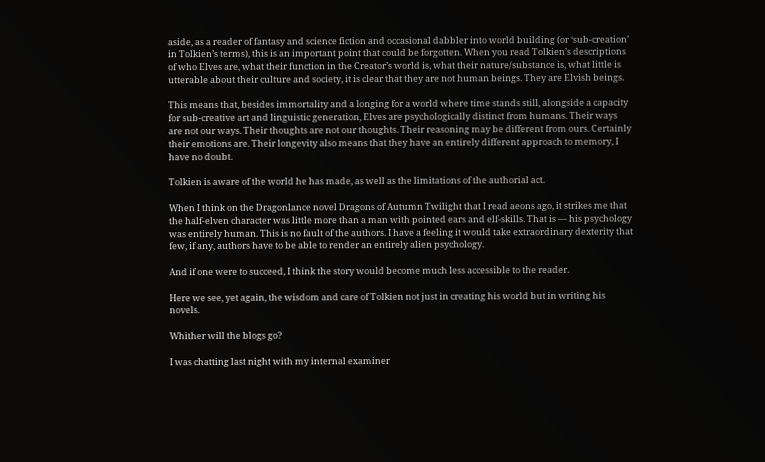aside, as a reader of fantasy and science fiction and occasional dabbler into world building (or ‘sub-creation’ in Tolkien’s terms), this is an important point that could be forgotten. When you read Tolkien’s descriptions of who Elves are, what their function in the Creator’s world is, what their nature/substance is, what little is utterable about their culture and society, it is clear that they are not human beings. They are Elvish beings.

This means that, besides immortality and a longing for a world where time stands still, alongside a capacity for sub-creative art and linguistic generation, Elves are psychologically distinct from humans. Their ways are not our ways. Their thoughts are not our thoughts. Their reasoning may be different from ours. Certainly their emotions are. Their longevity also means that they have an entirely different approach to memory, I have no doubt.

Tolkien is aware of the world he has made, as well as the limitations of the authorial act.

When I think on the Dragonlance novel Dragons of Autumn Twilight that I read aeons ago, it strikes me that the half-elven character was little more than a man with pointed ears and elf-skills. That is — his psychology was entirely human. This is no fault of the authors. I have a feeling it would take extraordinary dexterity that few, if any, authors have to be able to render an entirely alien psychology.

And if one were to succeed, I think the story would become much less accessible to the reader.

Here we see, yet again, the wisdom and care of Tolkien not just in creating his world but in writing his novels.

Whither will the blogs go?

I was chatting last night with my internal examiner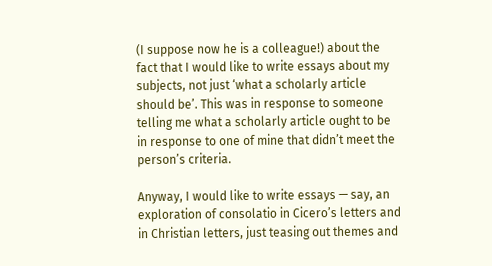(I suppose now he is a colleague!) about the fact that I would like to write essays about my subjects, not just ‘what a scholarly article should be’. This was in response to someone telling me what a scholarly article ought to be in response to one of mine that didn’t meet the person’s criteria.

Anyway, I would like to write essays — say, an exploration of consolatio in Cicero’s letters and in Christian letters, just teasing out themes and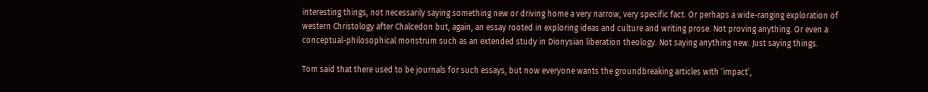interesting things, not necessarily saying something new or driving home a very narrow, very specific fact. Or perhaps a wide-ranging exploration of western Christology after Chalcedon but, again, an essay rooted in exploring ideas and culture and writing prose. Not proving anything. Or even a conceptual-philosophical monstrum such as an extended study in Dionysian liberation theology. Not saying anything new. Just saying things.

Tom said that there used to be journals for such essays, but now everyone wants the groundbreaking articles with ‘impact’,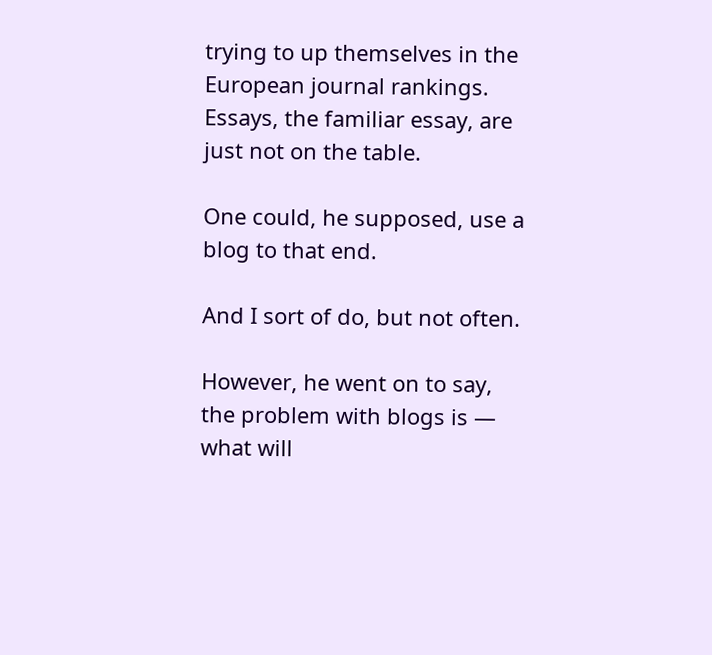trying to up themselves in the European journal rankings. Essays, the familiar essay, are just not on the table.

One could, he supposed, use a blog to that end.

And I sort of do, but not often.

However, he went on to say, the problem with blogs is — what will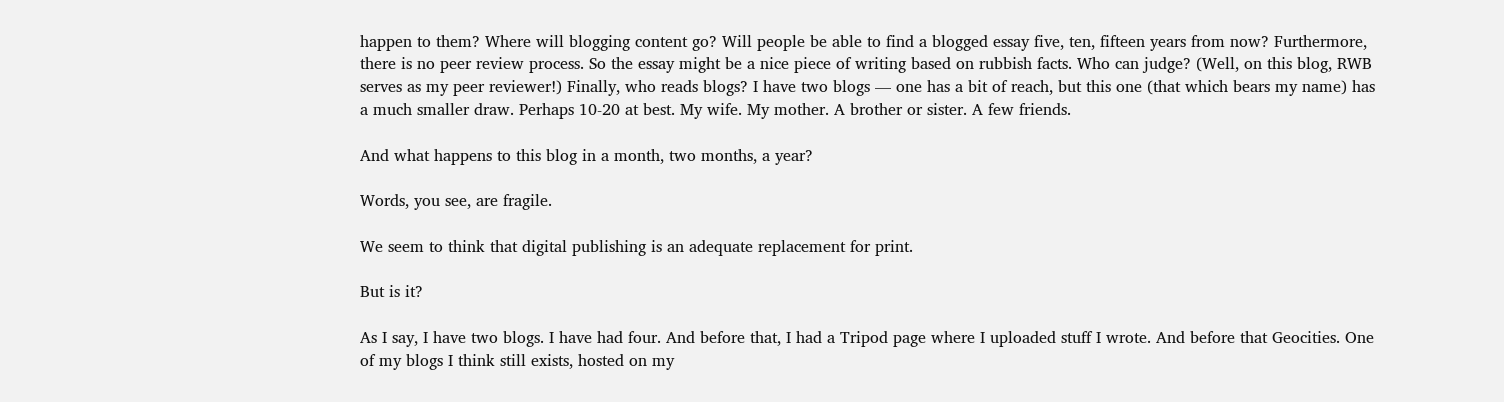happen to them? Where will blogging content go? Will people be able to find a blogged essay five, ten, fifteen years from now? Furthermore, there is no peer review process. So the essay might be a nice piece of writing based on rubbish facts. Who can judge? (Well, on this blog, RWB serves as my peer reviewer!) Finally, who reads blogs? I have two blogs — one has a bit of reach, but this one (that which bears my name) has a much smaller draw. Perhaps 10-20 at best. My wife. My mother. A brother or sister. A few friends.

And what happens to this blog in a month, two months, a year?

Words, you see, are fragile.

We seem to think that digital publishing is an adequate replacement for print.

But is it?

As I say, I have two blogs. I have had four. And before that, I had a Tripod page where I uploaded stuff I wrote. And before that Geocities. One of my blogs I think still exists, hosted on my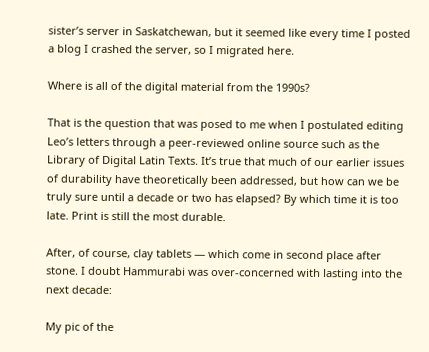sister’s server in Saskatchewan, but it seemed like every time I posted a blog I crashed the server, so I migrated here.

Where is all of the digital material from the 1990s?

That is the question that was posed to me when I postulated editing Leo’s letters through a peer-reviewed online source such as the Library of Digital Latin Texts. It’s true that much of our earlier issues of durability have theoretically been addressed, but how can we be truly sure until a decade or two has elapsed? By which time it is too late. Print is still the most durable.

After, of course, clay tablets — which come in second place after stone. I doubt Hammurabi was over-concerned with lasting into the next decade:

My pic of the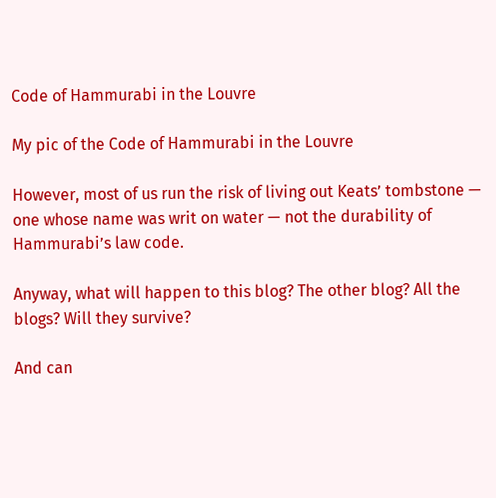Code of Hammurabi in the Louvre

My pic of the Code of Hammurabi in the Louvre

However, most of us run the risk of living out Keats’ tombstone — one whose name was writ on water — not the durability of Hammurabi’s law code.

Anyway, what will happen to this blog? The other blog? All the blogs? Will they survive?

And can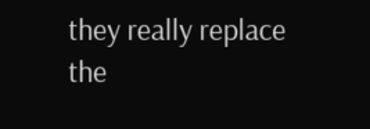they really replace the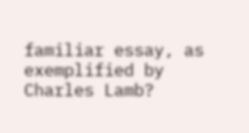familiar essay, as exemplified by Charles Lamb?